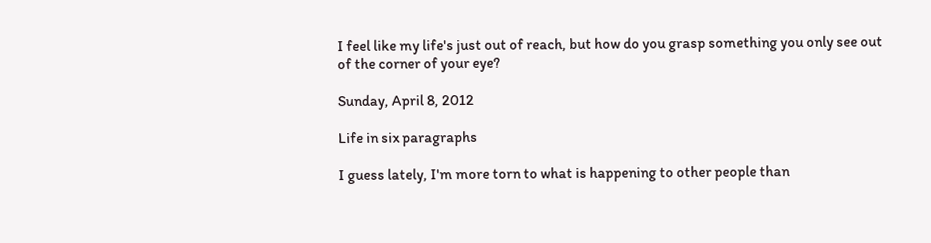I feel like my life's just out of reach, but how do you grasp something you only see out of the corner of your eye?

Sunday, April 8, 2012

Life in six paragraphs

I guess lately, I'm more torn to what is happening to other people than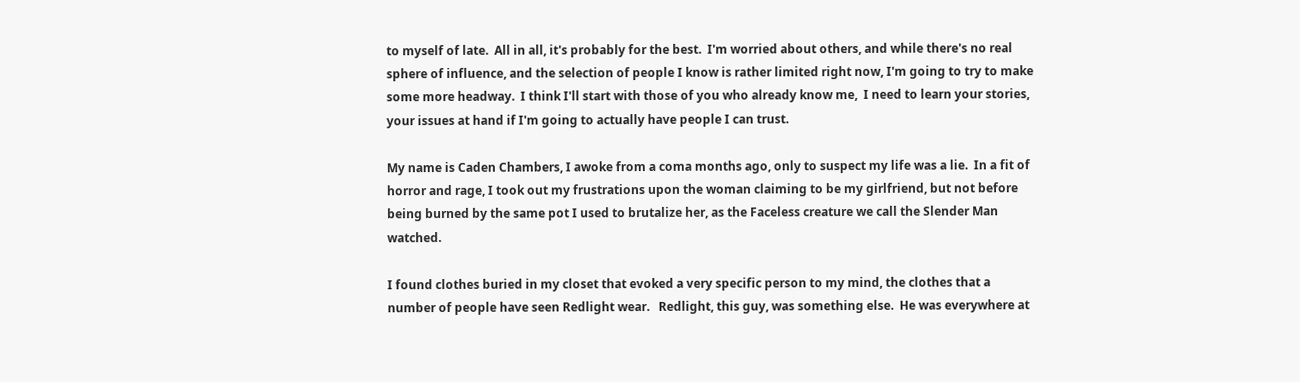to myself of late.  All in all, it's probably for the best.  I'm worried about others, and while there's no real sphere of influence, and the selection of people I know is rather limited right now, I'm going to try to make some more headway.  I think I'll start with those of you who already know me,  I need to learn your stories, your issues at hand if I'm going to actually have people I can trust.

My name is Caden Chambers, I awoke from a coma months ago, only to suspect my life was a lie.  In a fit of horror and rage, I took out my frustrations upon the woman claiming to be my girlfriend, but not before being burned by the same pot I used to brutalize her, as the Faceless creature we call the Slender Man watched.

I found clothes buried in my closet that evoked a very specific person to my mind, the clothes that a number of people have seen Redlight wear.   Redlight, this guy, was something else.  He was everywhere at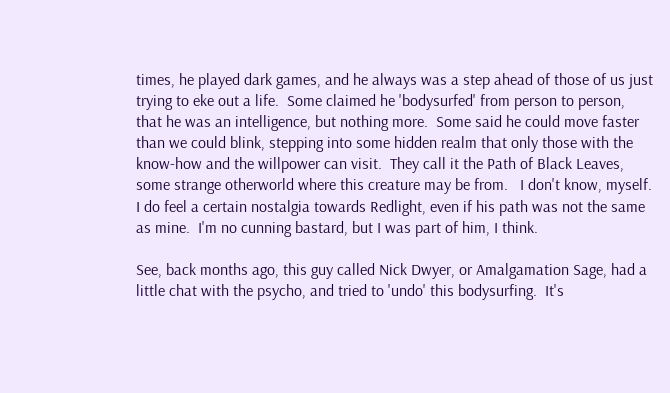times, he played dark games, and he always was a step ahead of those of us just trying to eke out a life.  Some claimed he 'bodysurfed' from person to person, that he was an intelligence, but nothing more.  Some said he could move faster than we could blink, stepping into some hidden realm that only those with the know-how and the willpower can visit.  They call it the Path of Black Leaves,  some strange otherworld where this creature may be from.   I don't know, myself.  I do feel a certain nostalgia towards Redlight, even if his path was not the same as mine.  I'm no cunning bastard, but I was part of him, I think.

See, back months ago, this guy called Nick Dwyer, or Amalgamation Sage, had a little chat with the psycho, and tried to 'undo' this bodysurfing.  It's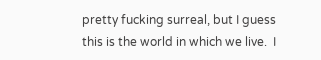pretty fucking surreal, but I guess this is the world in which we live.  I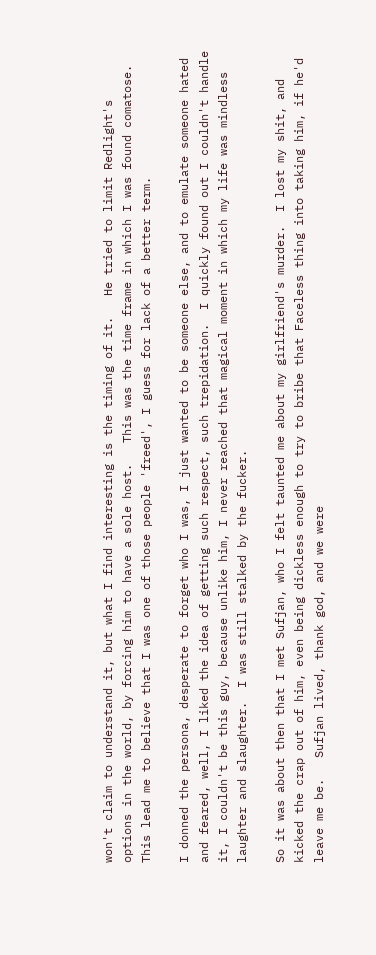won't claim to understand it, but what I find interesting is the timing of it.   He tried to limit Redlight's options in the world, by forcing him to have a sole host.   This was the time frame in which I was found comatose.  This lead me to believe that I was one of those people 'freed', I guess for lack of a better term.

I donned the persona, desperate to forget who I was, I just wanted to be someone else, and to emulate someone hated and feared, well, I liked the idea of getting such respect, such trepidation.  I quickly found out I couldn't handle it, I couldn't be this guy, because unlike him, I never reached that magical moment in which my life was mindless laughter and slaughter.  I was still stalked by the fucker.

So it was about then that I met Sufjan, who I felt taunted me about my girlfriend's murder.  I lost my shit, and kicked the crap out of him, even being dickless enough to try to bribe that Faceless thing into taking him, if he'd leave me be.   Sufjan lived, thank god, and we were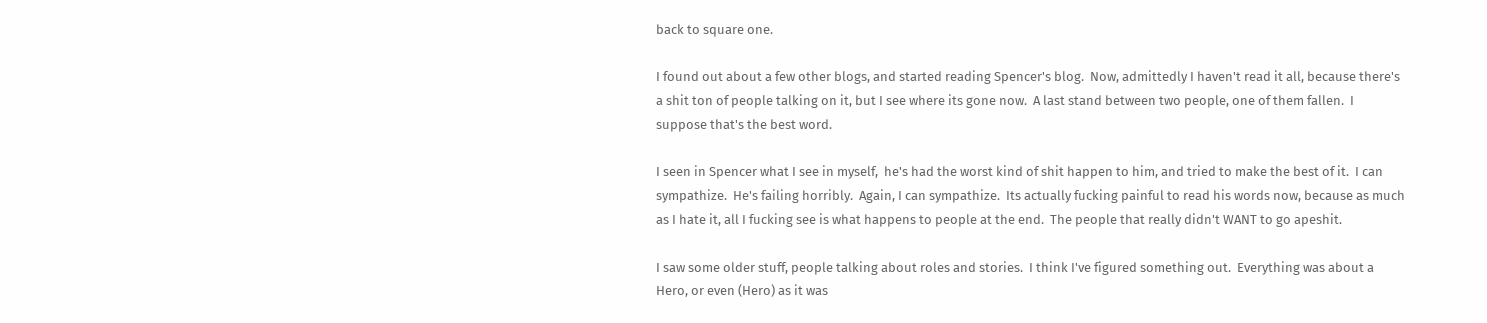back to square one.

I found out about a few other blogs, and started reading Spencer's blog.  Now, admittedly I haven't read it all, because there's a shit ton of people talking on it, but I see where its gone now.  A last stand between two people, one of them fallen.  I suppose that's the best word.

I seen in Spencer what I see in myself,  he's had the worst kind of shit happen to him, and tried to make the best of it.  I can sympathize.  He's failing horribly.  Again, I can sympathize.  Its actually fucking painful to read his words now, because as much as I hate it, all I fucking see is what happens to people at the end.  The people that really didn't WANT to go apeshit.

I saw some older stuff, people talking about roles and stories.  I think I've figured something out.  Everything was about a Hero, or even (Hero) as it was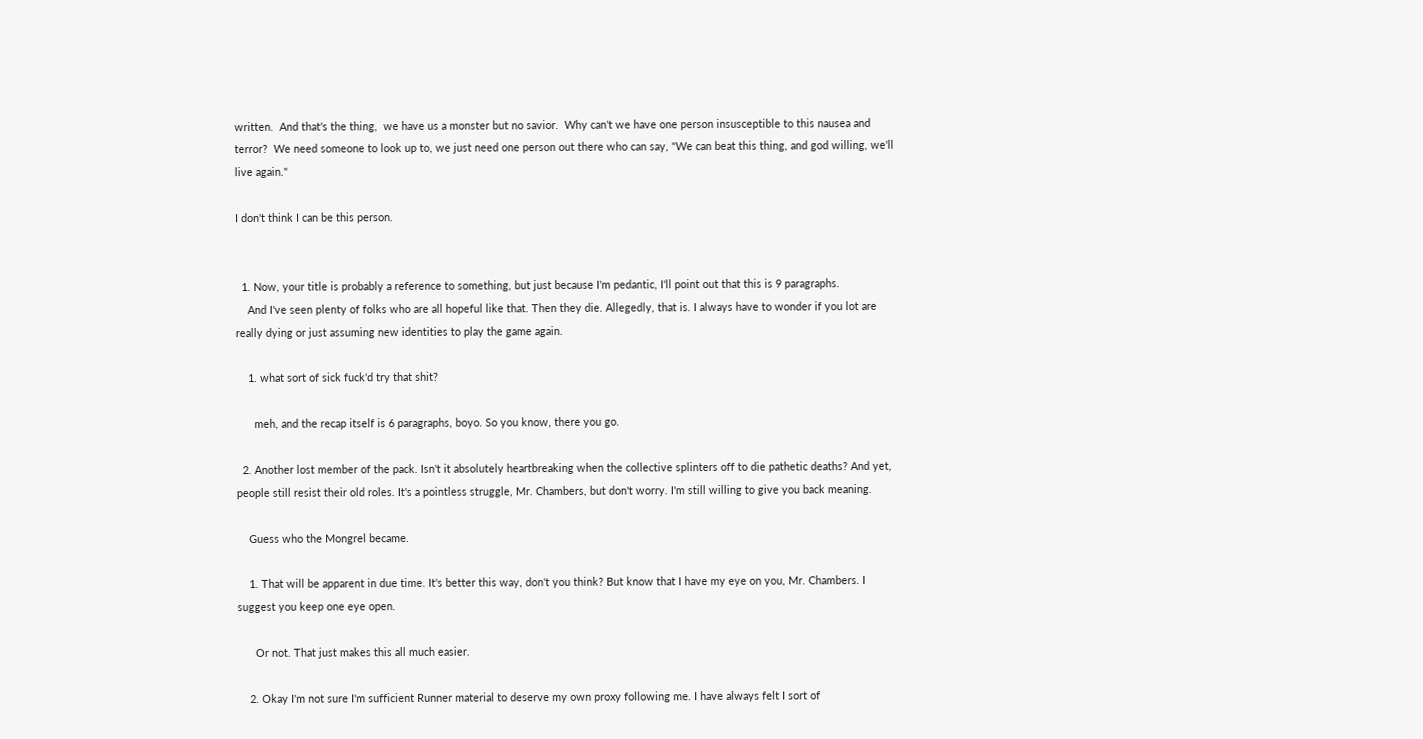written.  And that's the thing,  we have us a monster but no savior.  Why can't we have one person insusceptible to this nausea and terror?  We need someone to look up to, we just need one person out there who can say, "We can beat this thing, and god willing, we'll live again."

I don't think I can be this person.


  1. Now, your title is probably a reference to something, but just because I'm pedantic, I'll point out that this is 9 paragraphs.
    And I've seen plenty of folks who are all hopeful like that. Then they die. Allegedly, that is. I always have to wonder if you lot are really dying or just assuming new identities to play the game again.

    1. what sort of sick fuck'd try that shit?

      meh, and the recap itself is 6 paragraphs, boyo. So you know, there you go.

  2. Another lost member of the pack. Isn't it absolutely heartbreaking when the collective splinters off to die pathetic deaths? And yet, people still resist their old roles. It's a pointless struggle, Mr. Chambers, but don't worry. I'm still willing to give you back meaning.

    Guess who the Mongrel became.

    1. That will be apparent in due time. It's better this way, don't you think? But know that I have my eye on you, Mr. Chambers. I suggest you keep one eye open.

      Or not. That just makes this all much easier.

    2. Okay I'm not sure I'm sufficient Runner material to deserve my own proxy following me. I have always felt I sort of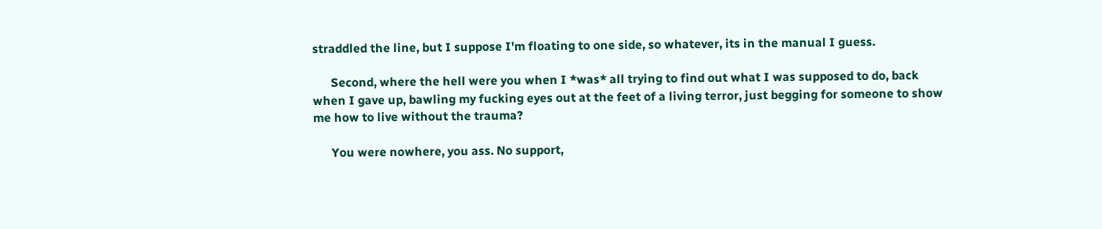straddled the line, but I suppose I'm floating to one side, so whatever, its in the manual I guess.

      Second, where the hell were you when I *was* all trying to find out what I was supposed to do, back when I gave up, bawling my fucking eyes out at the feet of a living terror, just begging for someone to show me how to live without the trauma?

      You were nowhere, you ass. No support,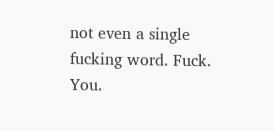not even a single fucking word. Fuck. You.